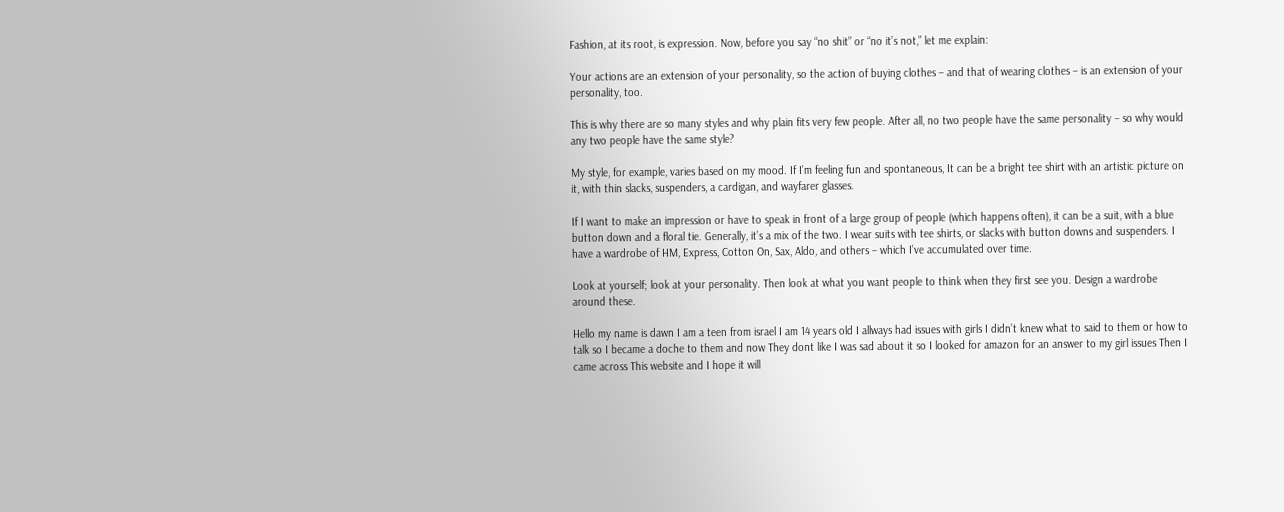Fashion, at its root, is expression. Now, before you say “no shit” or “no it’s not,” let me explain:

Your actions are an extension of your personality, so the action of buying clothes – and that of wearing clothes – is an extension of your personality, too.

This is why there are so many styles and why plain fits very few people. After all, no two people have the same personality – so why would any two people have the same style?

My style, for example, varies based on my mood. If I’m feeling fun and spontaneous, It can be a bright tee shirt with an artistic picture on it, with thin slacks, suspenders, a cardigan, and wayfarer glasses.

If I want to make an impression or have to speak in front of a large group of people (which happens often), it can be a suit, with a blue button down and a floral tie. Generally, it’s a mix of the two. I wear suits with tee shirts, or slacks with button downs and suspenders. I have a wardrobe of HM, Express, Cotton On, Sax, Aldo, and others – which I’ve accumulated over time.

Look at yourself; look at your personality. Then look at what you want people to think when they first see you. Design a wardrobe around these.

Hello my name is dawn I am a teen from israel I am 14 years old I allways had issues with girls I didn’t knew what to said to them or how to talk so I became a doche to them and now They dont like I was sad about it so I looked for amazon for an answer to my girl issues Then I came across This website and I hope it will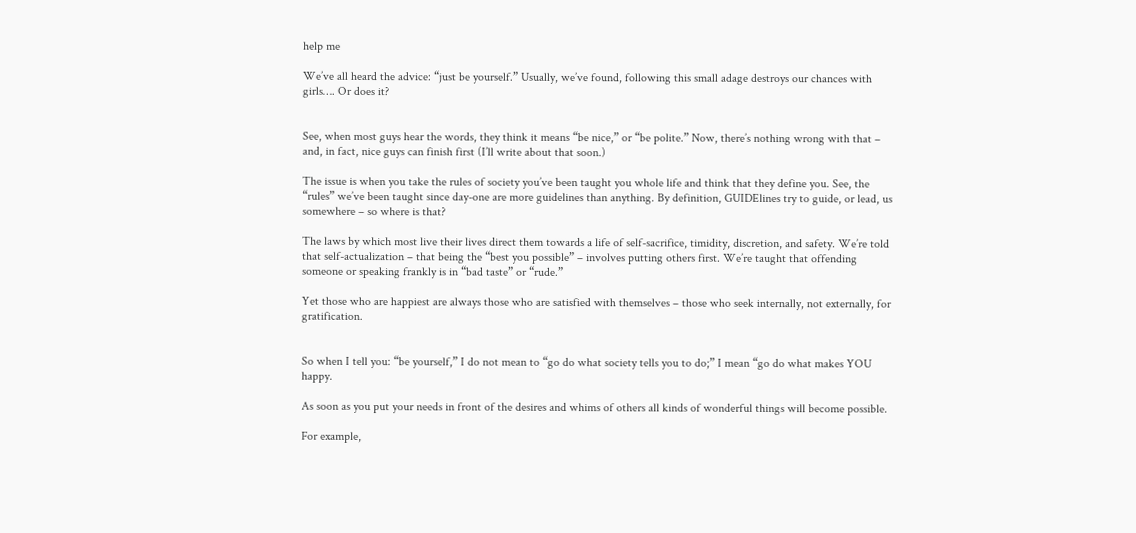help me

We’ve all heard the advice: “just be yourself.” Usually, we’ve found, following this small adage destroys our chances with girls…. Or does it?


See, when most guys hear the words, they think it means “be nice,” or “be polite.” Now, there’s nothing wrong with that – and, in fact, nice guys can finish first (I’ll write about that soon.)

The issue is when you take the rules of society you’ve been taught you whole life and think that they define you. See, the “rules” we’ve been taught since day-one are more guidelines than anything. By definition, GUIDElines try to guide, or lead, us somewhere – so where is that?

The laws by which most live their lives direct them towards a life of self-sacrifice, timidity, discretion, and safety. We’re told that self-actualization – that being the “best you possible” – involves putting others first. We’re taught that offending someone or speaking frankly is in “bad taste” or “rude.”

Yet those who are happiest are always those who are satisfied with themselves – those who seek internally, not externally, for gratification.


So when I tell you: “be yourself,” I do not mean to “go do what society tells you to do;” I mean “go do what makes YOU happy.

As soon as you put your needs in front of the desires and whims of others all kinds of wonderful things will become possible.

For example,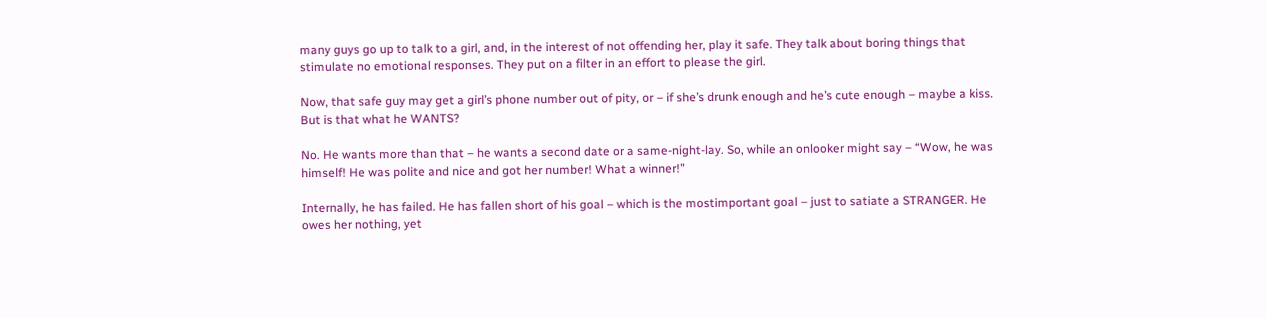many guys go up to talk to a girl, and, in the interest of not offending her, play it safe. They talk about boring things that stimulate no emotional responses. They put on a filter in an effort to please the girl.

Now, that safe guy may get a girl’s phone number out of pity, or – if she’s drunk enough and he’s cute enough – maybe a kiss. But is that what he WANTS?

No. He wants more than that – he wants a second date or a same-night-lay. So, while an onlooker might say – “Wow, he was himself! He was polite and nice and got her number! What a winner!”

Internally, he has failed. He has fallen short of his goal – which is the mostimportant goal – just to satiate a STRANGER. He owes her nothing, yet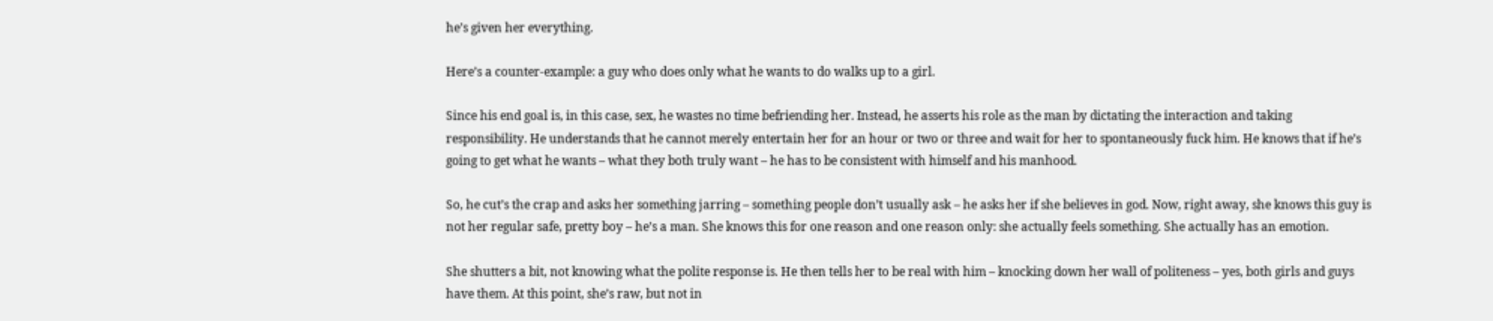he’s given her everything.

Here’s a counter-example: a guy who does only what he wants to do walks up to a girl.

Since his end goal is, in this case, sex, he wastes no time befriending her. Instead, he asserts his role as the man by dictating the interaction and taking responsibility. He understands that he cannot merely entertain her for an hour or two or three and wait for her to spontaneously fuck him. He knows that if he’s going to get what he wants – what they both truly want – he has to be consistent with himself and his manhood.

So, he cut’s the crap and asks her something jarring – something people don’t usually ask – he asks her if she believes in god. Now, right away, she knows this guy is not her regular safe, pretty boy – he’s a man. She knows this for one reason and one reason only: she actually feels something. She actually has an emotion.

She shutters a bit, not knowing what the polite response is. He then tells her to be real with him – knocking down her wall of politeness – yes, both girls and guys have them. At this point, she’s raw, but not in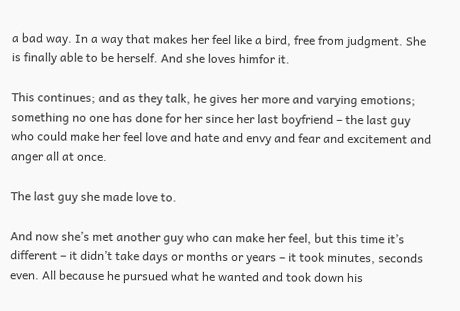a bad way. In a way that makes her feel like a bird, free from judgment. She is finally able to be herself. And she loves himfor it.

This continues; and as they talk, he gives her more and varying emotions; something no one has done for her since her last boyfriend – the last guy who could make her feel love and hate and envy and fear and excitement and anger all at once.

The last guy she made love to.

And now she’s met another guy who can make her feel, but this time it’s different – it didn’t take days or months or years – it took minutes, seconds even. All because he pursued what he wanted and took down his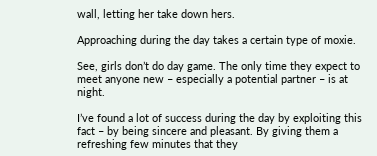wall, letting her take down hers.

Approaching during the day takes a certain type of moxie.

See, girls don’t do day game. The only time they expect to meet anyone new – especially a potential partner – is at night.

I’ve found a lot of success during the day by exploiting this fact – by being sincere and pleasant. By giving them a refreshing few minutes that they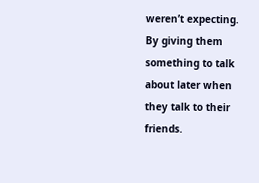weren’t expecting. By giving them something to talk about later when they talk to their friends.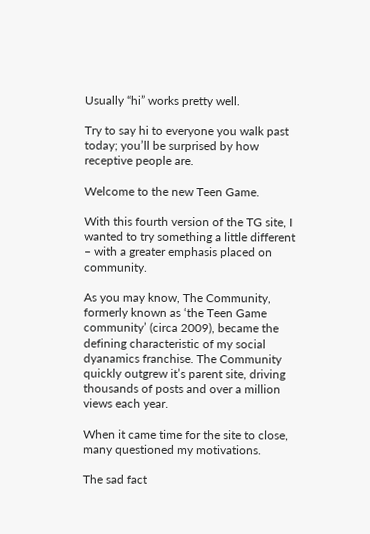Usually “hi” works pretty well.

Try to say hi to everyone you walk past today; you’ll be surprised by how receptive people are.

Welcome to the new Teen Game.

With this fourth version of the TG site, I wanted to try something a little different – with a greater emphasis placed on community.

As you may know, The Community, formerly known as ‘the Teen Game community’ (circa 2009), became the defining characteristic of my social dyanamics franchise. The Community quickly outgrew it’s parent site, driving thousands of posts and over a million views each year.

When it came time for the site to close, many questioned my motivations.

The sad fact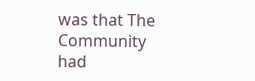was that The Community had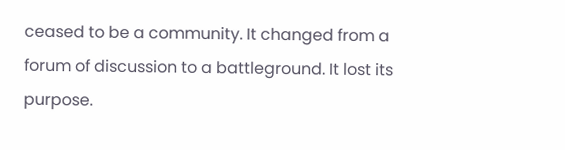ceased to be a community. It changed from a forum of discussion to a battleground. It lost its purpose.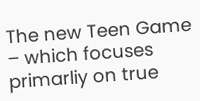The new Teen Game – which focuses primarliy on true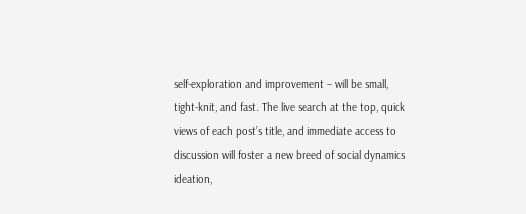self-exploration and improvement – will be small, tight-knit, and fast. The live search at the top, quick views of each post’s title, and immediate access to discussion will foster a new breed of social dynamics ideation,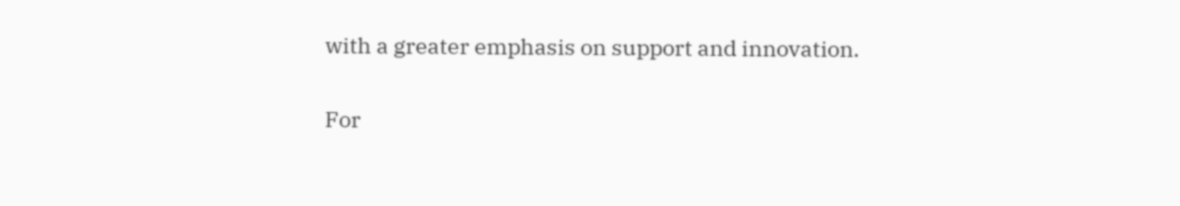with a greater emphasis on support and innovation.

For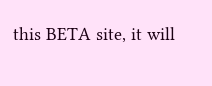this BETA site, it will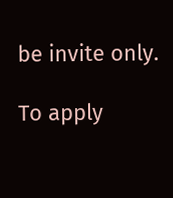be invite only.

To apply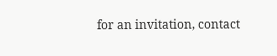for an invitation, contact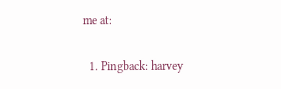me at:

  1. Pingback: harvey